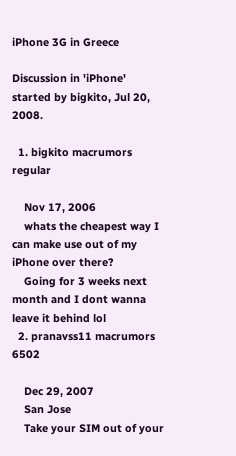iPhone 3G in Greece

Discussion in 'iPhone' started by bigkito, Jul 20, 2008.

  1. bigkito macrumors regular

    Nov 17, 2006
    whats the cheapest way I can make use out of my iPhone over there?
    Going for 3 weeks next month and I dont wanna leave it behind lol
  2. pranavss11 macrumors 6502

    Dec 29, 2007
    San Jose
    Take your SIM out of your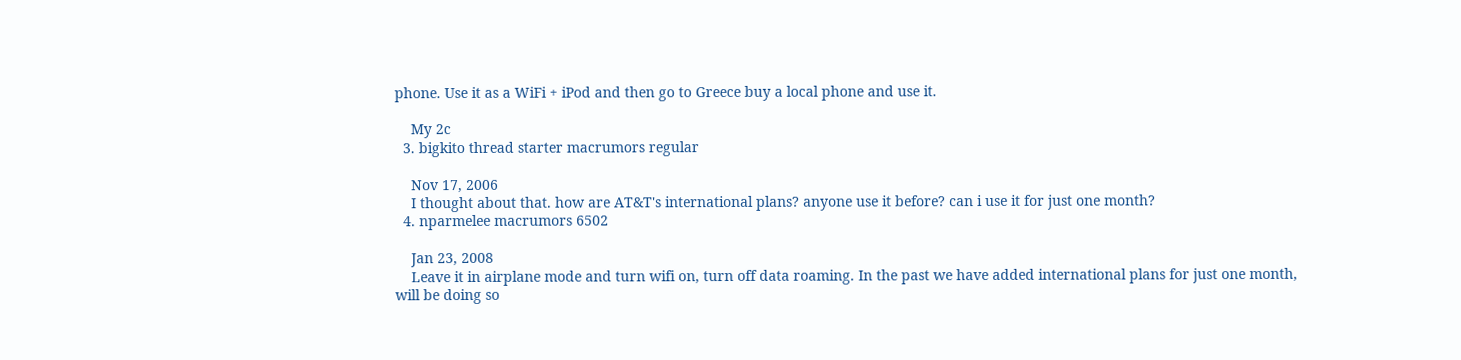phone. Use it as a WiFi + iPod and then go to Greece buy a local phone and use it.

    My 2c
  3. bigkito thread starter macrumors regular

    Nov 17, 2006
    I thought about that. how are AT&T's international plans? anyone use it before? can i use it for just one month?
  4. nparmelee macrumors 6502

    Jan 23, 2008
    Leave it in airplane mode and turn wifi on, turn off data roaming. In the past we have added international plans for just one month, will be doing so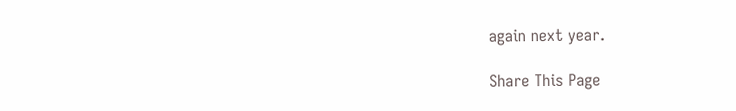again next year.

Share This Page